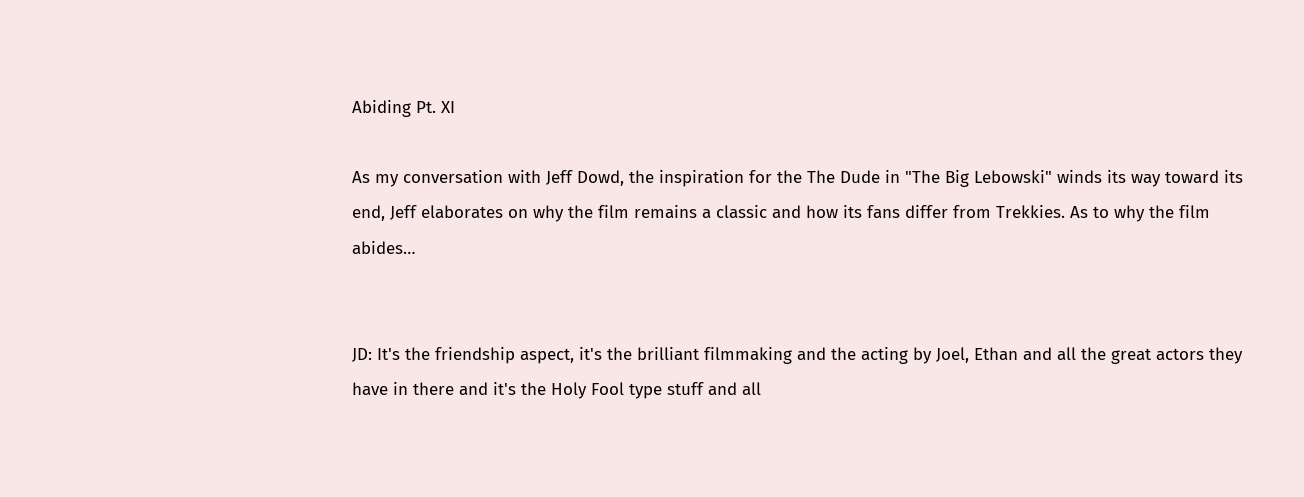Abiding Pt. XI

As my conversation with Jeff Dowd, the inspiration for the The Dude in "The Big Lebowski" winds its way toward its end, Jeff elaborates on why the film remains a classic and how its fans differ from Trekkies. As to why the film abides…


JD: It's the friendship aspect, it's the brilliant filmmaking and the acting by Joel, Ethan and all the great actors they have in there and it's the Holy Fool type stuff and all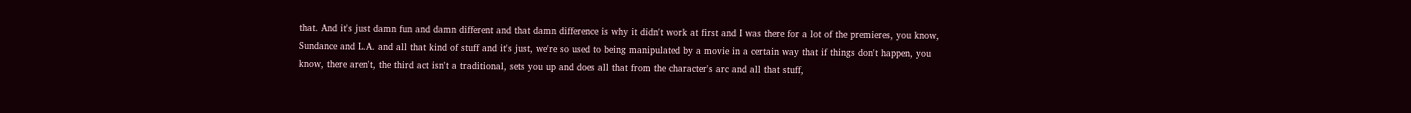that. And it's just damn fun and damn different and that damn difference is why it didn't work at first and I was there for a lot of the premieres, you know, Sundance and L.A. and all that kind of stuff and it's just, we're so used to being manipulated by a movie in a certain way that if things don't happen, you know, there aren't, the third act isn't a traditional, sets you up and does all that from the character's arc and all that stuff,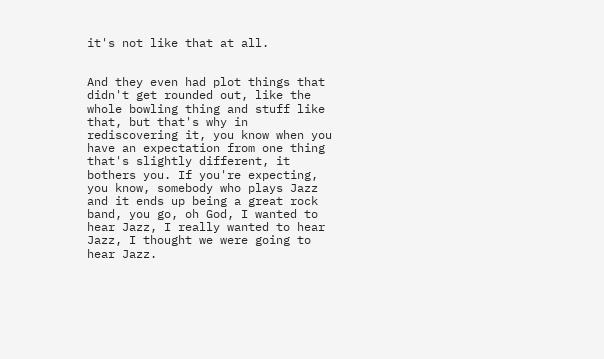it's not like that at all.


And they even had plot things that didn't get rounded out, like the whole bowling thing and stuff like that, but that's why in rediscovering it, you know when you have an expectation from one thing that's slightly different, it bothers you. If you're expecting, you know, somebody who plays Jazz and it ends up being a great rock band, you go, oh God, I wanted to hear Jazz, I really wanted to hear Jazz, I thought we were going to hear Jazz.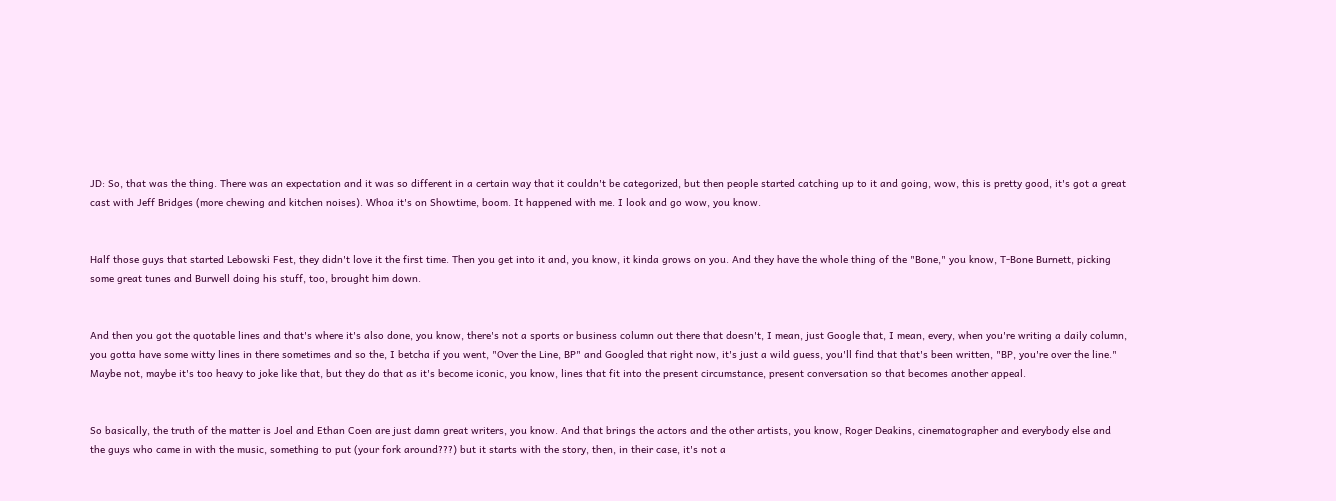JD: So, that was the thing. There was an expectation and it was so different in a certain way that it couldn't be categorized, but then people started catching up to it and going, wow, this is pretty good, it's got a great cast with Jeff Bridges (more chewing and kitchen noises). Whoa it's on Showtime, boom. It happened with me. I look and go wow, you know.


Half those guys that started Lebowski Fest, they didn't love it the first time. Then you get into it and, you know, it kinda grows on you. And they have the whole thing of the "Bone," you know, T-Bone Burnett, picking some great tunes and Burwell doing his stuff, too, brought him down.


And then you got the quotable lines and that's where it's also done, you know, there's not a sports or business column out there that doesn't, I mean, just Google that, I mean, every, when you're writing a daily column, you gotta have some witty lines in there sometimes and so the, I betcha if you went, "Over the Line, BP" and Googled that right now, it's just a wild guess, you'll find that that's been written, "BP, you're over the line." Maybe not, maybe it's too heavy to joke like that, but they do that as it's become iconic, you know, lines that fit into the present circumstance, present conversation so that becomes another appeal.


So basically, the truth of the matter is Joel and Ethan Coen are just damn great writers, you know. And that brings the actors and the other artists, you know, Roger Deakins, cinematographer and everybody else and the guys who came in with the music, something to put (your fork around???) but it starts with the story, then, in their case, it's not a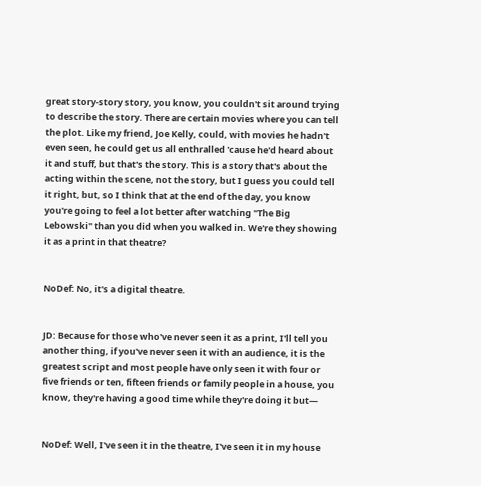great story-story story, you know, you couldn't sit around trying to describe the story. There are certain movies where you can tell the plot. Like my friend, Joe Kelly, could, with movies he hadn't even seen, he could get us all enthralled 'cause he'd heard about it and stuff, but that's the story. This is a story that's about the acting within the scene, not the story, but I guess you could tell it right, but, so I think that at the end of the day, you know you're going to feel a lot better after watching "The Big Lebowski" than you did when you walked in. We're they showing it as a print in that theatre?


NoDef: No, it's a digital theatre.


JD: Because for those who've never seen it as a print, I'll tell you another thing, if you've never seen it with an audience, it is the greatest script and most people have only seen it with four or five friends or ten, fifteen friends or family people in a house, you know, they're having a good time while they're doing it but—


NoDef: Well, I've seen it in the theatre, I've seen it in my house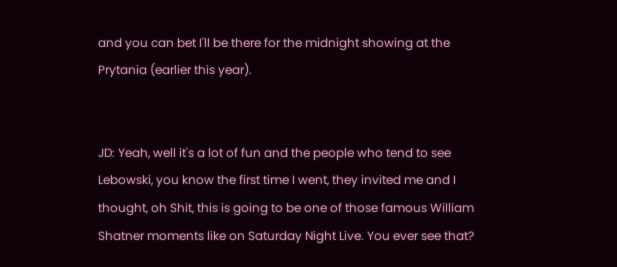and you can bet I'll be there for the midnight showing at the Prytania (earlier this year).


JD: Yeah, well it's a lot of fun and the people who tend to see Lebowski, you know the first time I went, they invited me and I thought, oh Shit, this is going to be one of those famous William Shatner moments like on Saturday Night Live. You ever see that?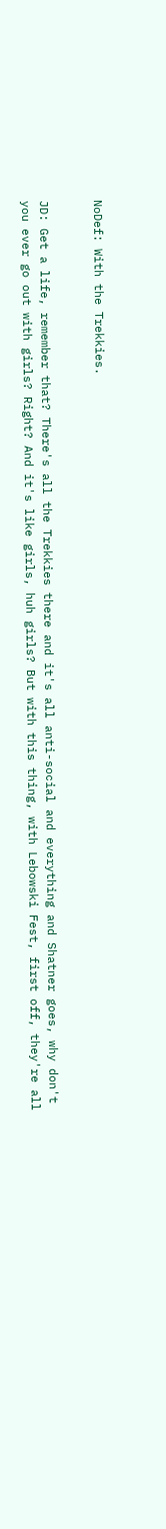NoDef: With the Trekkies.


JD: Get a life, remember that? There's all the Trekkies there and it's all anti-social and everything and Shatner goes, why don't you ever go out with girls? Right? And it's like girls, huh girls? But with this thing, with Lebowski Fest, first off, they're all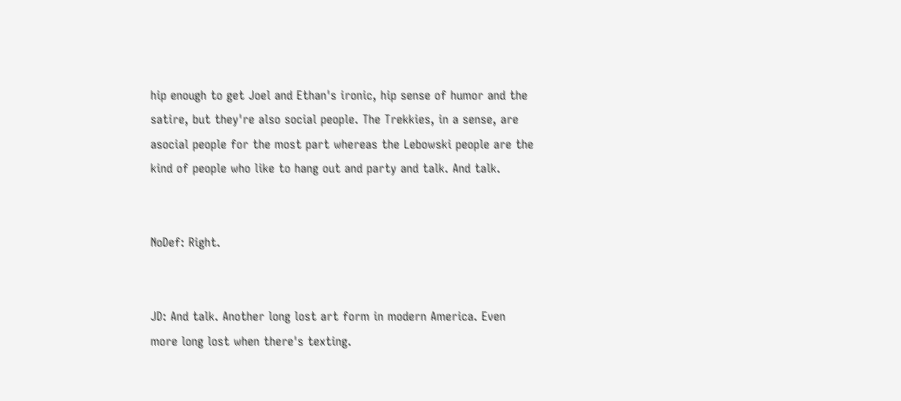hip enough to get Joel and Ethan's ironic, hip sense of humor and the satire, but they're also social people. The Trekkies, in a sense, are asocial people for the most part whereas the Lebowski people are the kind of people who like to hang out and party and talk. And talk.


NoDef: Right.


JD: And talk. Another long lost art form in modern America. Even more long lost when there's texting.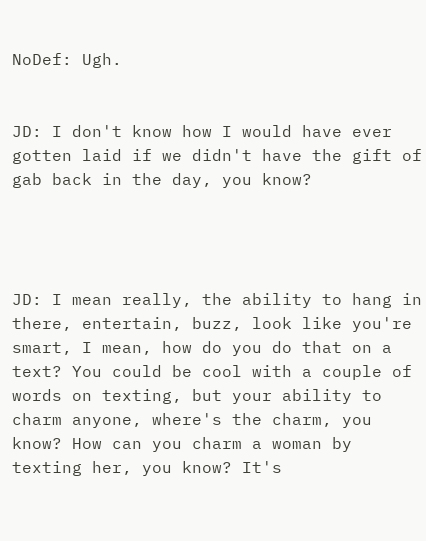NoDef: Ugh.


JD: I don't know how I would have ever gotten laid if we didn't have the gift of gab back in the day, you know?




JD: I mean really, the ability to hang in there, entertain, buzz, look like you're smart, I mean, how do you do that on a text? You could be cool with a couple of words on texting, but your ability to charm anyone, where's the charm, you know? How can you charm a woman by texting her, you know? It's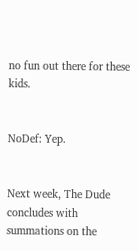no fun out there for these kids.


NoDef: Yep.


Next week, The Dude concludes with summations on the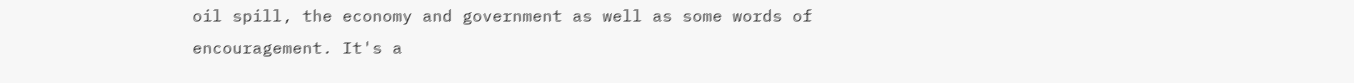oil spill, the economy and government as well as some words of encouragement. It's a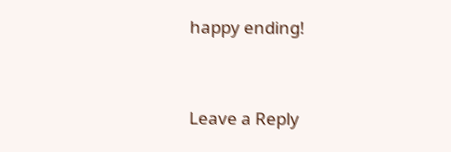happy ending!


Leave a Reply